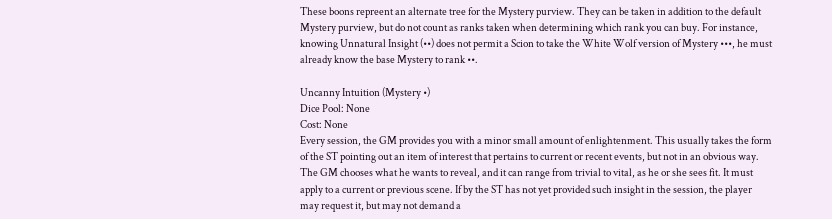These boons repreent an alternate tree for the Mystery purview. They can be taken in addition to the default Mystery purview, but do not count as ranks taken when determining which rank you can buy. For instance, knowing Unnatural Insight (••) does not permit a Scion to take the White Wolf version of Mystery •••, he must already know the base Mystery to rank ••.

Uncanny Intuition (Mystery •)
Dice Pool: None
Cost: None
Every session, the GM provides you with a minor small amount of enlightenment. This usually takes the form of the ST pointing out an item of interest that pertains to current or recent events, but not in an obvious way. The GM chooses what he wants to reveal, and it can range from trivial to vital, as he or she sees fit. It must apply to a current or previous scene. If by the ST has not yet provided such insight in the session, the player may request it, but may not demand a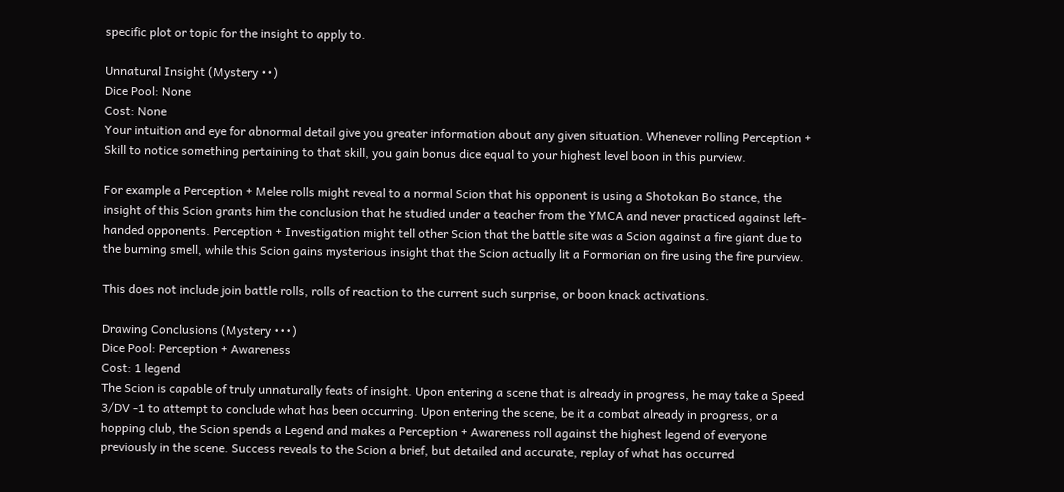specific plot or topic for the insight to apply to.

Unnatural Insight (Mystery ••)
Dice Pool: None
Cost: None
Your intuition and eye for abnormal detail give you greater information about any given situation. Whenever rolling Perception + Skill to notice something pertaining to that skill, you gain bonus dice equal to your highest level boon in this purview.

For example a Perception + Melee rolls might reveal to a normal Scion that his opponent is using a Shotokan Bo stance, the insight of this Scion grants him the conclusion that he studied under a teacher from the YMCA and never practiced against left-handed opponents. Perception + Investigation might tell other Scion that the battle site was a Scion against a fire giant due to the burning smell, while this Scion gains mysterious insight that the Scion actually lit a Formorian on fire using the fire purview.

This does not include join battle rolls, rolls of reaction to the current such surprise, or boon knack activations.

Drawing Conclusions (Mystery •••)
Dice Pool: Perception + Awareness
Cost: 1 legend
The Scion is capable of truly unnaturally feats of insight. Upon entering a scene that is already in progress, he may take a Speed 3/DV -1 to attempt to conclude what has been occurring. Upon entering the scene, be it a combat already in progress, or a hopping club, the Scion spends a Legend and makes a Perception + Awareness roll against the highest legend of everyone previously in the scene. Success reveals to the Scion a brief, but detailed and accurate, replay of what has occurred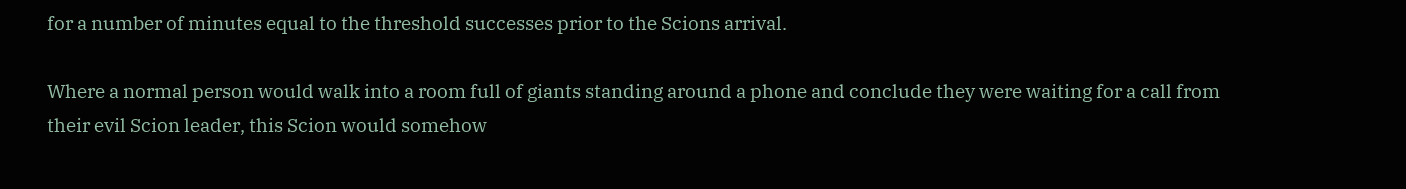for a number of minutes equal to the threshold successes prior to the Scions arrival.

Where a normal person would walk into a room full of giants standing around a phone and conclude they were waiting for a call from their evil Scion leader, this Scion would somehow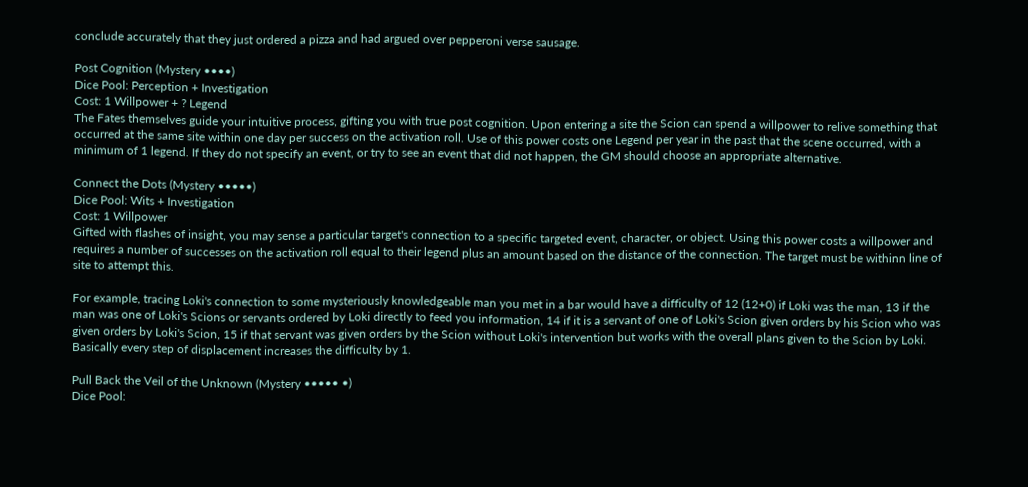conclude accurately that they just ordered a pizza and had argued over pepperoni verse sausage.

Post Cognition (Mystery ••••)
Dice Pool: Perception + Investigation
Cost: 1 Willpower + ? Legend
The Fates themselves guide your intuitive process, gifting you with true post cognition. Upon entering a site the Scion can spend a willpower to relive something that occurred at the same site within one day per success on the activation roll. Use of this power costs one Legend per year in the past that the scene occurred, with a minimum of 1 legend. If they do not specify an event, or try to see an event that did not happen, the GM should choose an appropriate alternative.

Connect the Dots (Mystery •••••)
Dice Pool: Wits + Investigation
Cost: 1 Willpower
Gifted with flashes of insight, you may sense a particular target's connection to a specific targeted event, character, or object. Using this power costs a willpower and requires a number of successes on the activation roll equal to their legend plus an amount based on the distance of the connection. The target must be withinn line of site to attempt this.

For example, tracing Loki's connection to some mysteriously knowledgeable man you met in a bar would have a difficulty of 12 (12+0) if Loki was the man, 13 if the man was one of Loki's Scions or servants ordered by Loki directly to feed you information, 14 if it is a servant of one of Loki's Scion given orders by his Scion who was given orders by Loki's Scion, 15 if that servant was given orders by the Scion without Loki's intervention but works with the overall plans given to the Scion by Loki. Basically every step of displacement increases the difficulty by 1.

Pull Back the Veil of the Unknown (Mystery ••••• •)
Dice Pool: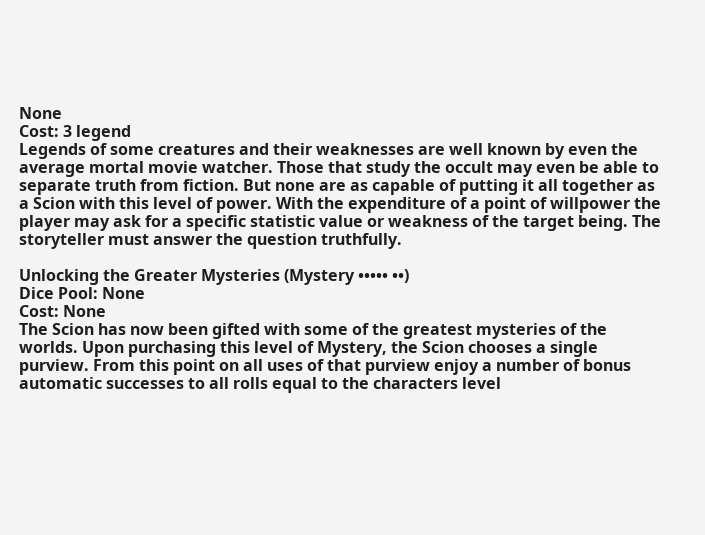None
Cost: 3 legend
Legends of some creatures and their weaknesses are well known by even the average mortal movie watcher. Those that study the occult may even be able to separate truth from fiction. But none are as capable of putting it all together as a Scion with this level of power. With the expenditure of a point of willpower the player may ask for a specific statistic value or weakness of the target being. The storyteller must answer the question truthfully.

Unlocking the Greater Mysteries (Mystery ••••• ••)
Dice Pool: None
Cost: None
The Scion has now been gifted with some of the greatest mysteries of the worlds. Upon purchasing this level of Mystery, the Scion chooses a single purview. From this point on all uses of that purview enjoy a number of bonus automatic successes to all rolls equal to the characters level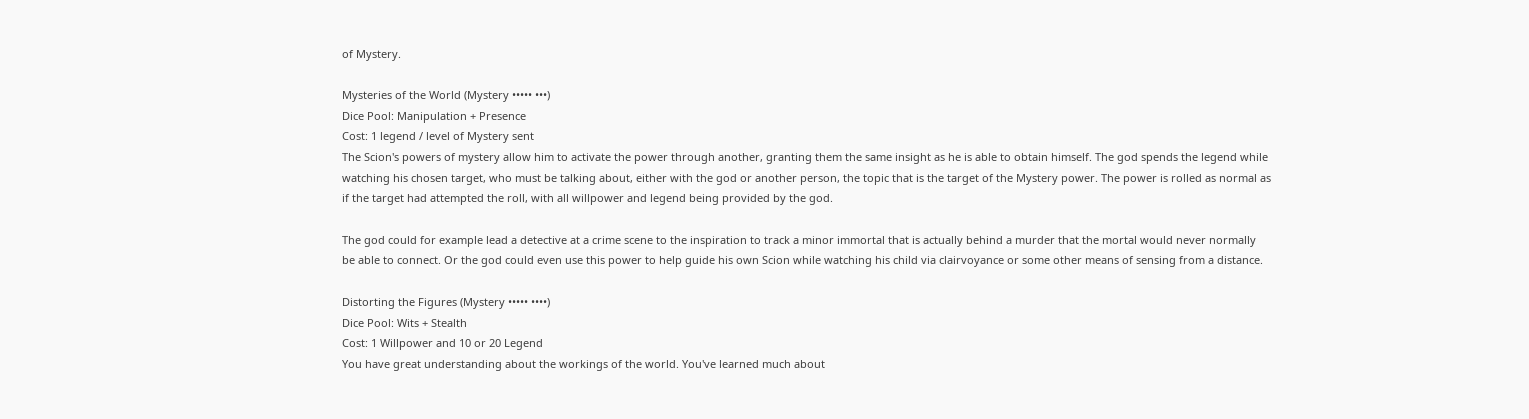of Mystery.

Mysteries of the World (Mystery ••••• •••)
Dice Pool: Manipulation + Presence
Cost: 1 legend / level of Mystery sent
The Scion's powers of mystery allow him to activate the power through another, granting them the same insight as he is able to obtain himself. The god spends the legend while watching his chosen target, who must be talking about, either with the god or another person, the topic that is the target of the Mystery power. The power is rolled as normal as if the target had attempted the roll, with all willpower and legend being provided by the god.

The god could for example lead a detective at a crime scene to the inspiration to track a minor immortal that is actually behind a murder that the mortal would never normally be able to connect. Or the god could even use this power to help guide his own Scion while watching his child via clairvoyance or some other means of sensing from a distance.

Distorting the Figures (Mystery ••••• ••••)
Dice Pool: Wits + Stealth
Cost: 1 Willpower and 10 or 20 Legend
You have great understanding about the workings of the world. You've learned much about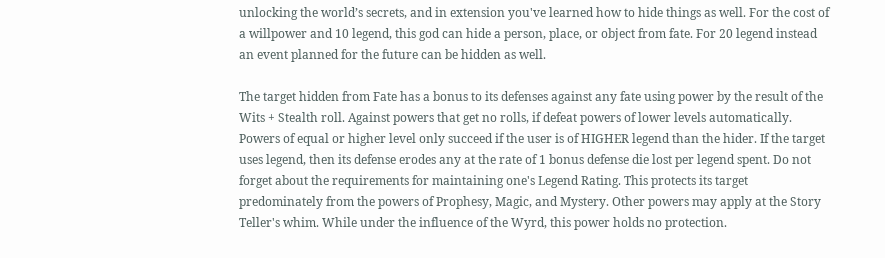unlocking the world’s secrets, and in extension you've learned how to hide things as well. For the cost of a willpower and 10 legend, this god can hide a person, place, or object from fate. For 20 legend instead an event planned for the future can be hidden as well.

The target hidden from Fate has a bonus to its defenses against any fate using power by the result of the Wits + Stealth roll. Against powers that get no rolls, if defeat powers of lower levels automatically. Powers of equal or higher level only succeed if the user is of HIGHER legend than the hider. If the target uses legend, then its defense erodes any at the rate of 1 bonus defense die lost per legend spent. Do not forget about the requirements for maintaining one's Legend Rating. This protects its target predominately from the powers of Prophesy, Magic, and Mystery. Other powers may apply at the Story Teller's whim. While under the influence of the Wyrd, this power holds no protection.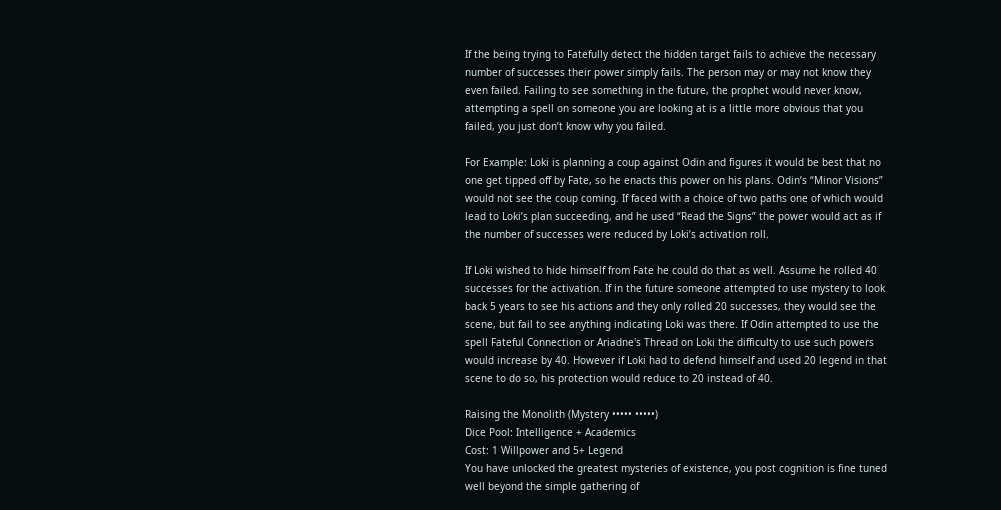If the being trying to Fatefully detect the hidden target fails to achieve the necessary number of successes their power simply fails. The person may or may not know they even failed. Failing to see something in the future, the prophet would never know, attempting a spell on someone you are looking at is a little more obvious that you failed, you just don’t know why you failed.

For Example: Loki is planning a coup against Odin and figures it would be best that no one get tipped off by Fate, so he enacts this power on his plans. Odin’s “Minor Visions” would not see the coup coming. If faced with a choice of two paths one of which would lead to Loki’s plan succeeding, and he used “Read the Signs” the power would act as if the number of successes were reduced by Loki’s activation roll.

If Loki wished to hide himself from Fate he could do that as well. Assume he rolled 40 successes for the activation. If in the future someone attempted to use mystery to look back 5 years to see his actions and they only rolled 20 successes, they would see the scene, but fail to see anything indicating Loki was there. If Odin attempted to use the spell Fateful Connection or Ariadne's Thread on Loki the difficulty to use such powers would increase by 40. However if Loki had to defend himself and used 20 legend in that scene to do so, his protection would reduce to 20 instead of 40.

Raising the Monolith (Mystery ••••• •••••)
Dice Pool: Intelligence + Academics
Cost: 1 Willpower and 5+ Legend
You have unlocked the greatest mysteries of existence, you post cognition is fine tuned well beyond the simple gathering of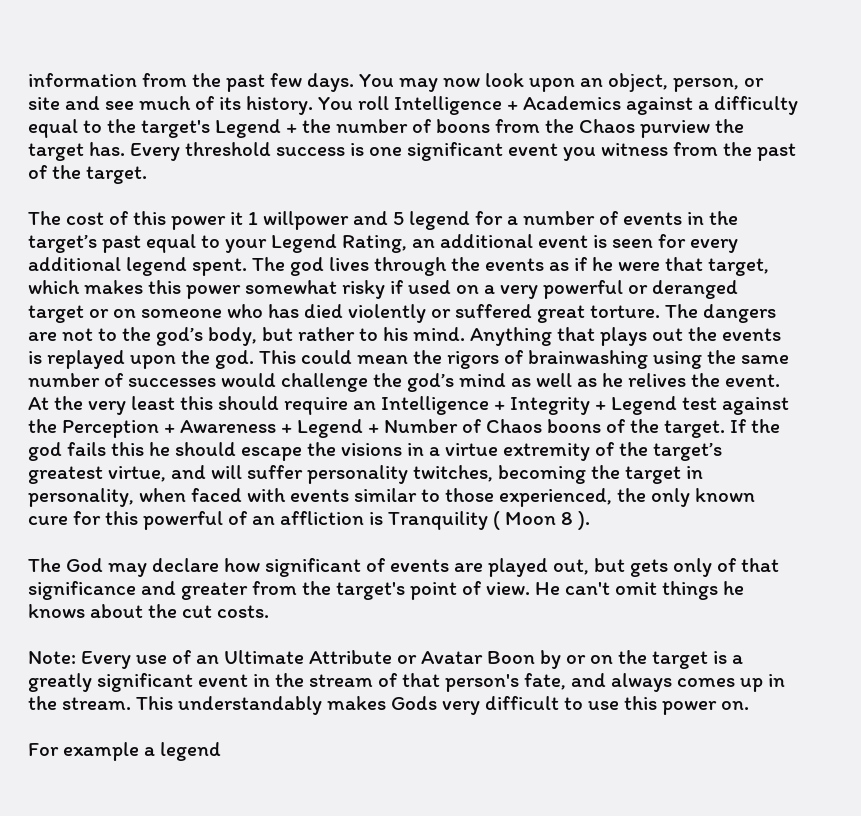information from the past few days. You may now look upon an object, person, or site and see much of its history. You roll Intelligence + Academics against a difficulty equal to the target's Legend + the number of boons from the Chaos purview the target has. Every threshold success is one significant event you witness from the past of the target.

The cost of this power it 1 willpower and 5 legend for a number of events in the target’s past equal to your Legend Rating, an additional event is seen for every additional legend spent. The god lives through the events as if he were that target, which makes this power somewhat risky if used on a very powerful or deranged target or on someone who has died violently or suffered great torture. The dangers are not to the god’s body, but rather to his mind. Anything that plays out the events is replayed upon the god. This could mean the rigors of brainwashing using the same number of successes would challenge the god’s mind as well as he relives the event. At the very least this should require an Intelligence + Integrity + Legend test against the Perception + Awareness + Legend + Number of Chaos boons of the target. If the god fails this he should escape the visions in a virtue extremity of the target’s greatest virtue, and will suffer personality twitches, becoming the target in personality, when faced with events similar to those experienced, the only known cure for this powerful of an affliction is Tranquility ( Moon 8 ).

The God may declare how significant of events are played out, but gets only of that significance and greater from the target's point of view. He can't omit things he knows about the cut costs.

Note: Every use of an Ultimate Attribute or Avatar Boon by or on the target is a greatly significant event in the stream of that person's fate, and always comes up in the stream. This understandably makes Gods very difficult to use this power on.

For example a legend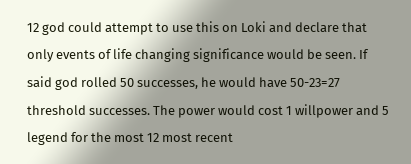12 god could attempt to use this on Loki and declare that only events of life changing significance would be seen. If said god rolled 50 successes, he would have 50-23=27 threshold successes. The power would cost 1 willpower and 5 legend for the most 12 most recent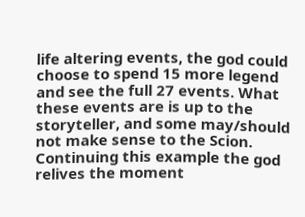life altering events, the god could choose to spend 15 more legend and see the full 27 events. What these events are is up to the storyteller, and some may/should not make sense to the Scion. Continuing this example the god relives the moment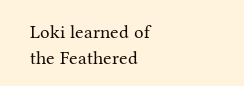Loki learned of the Feathered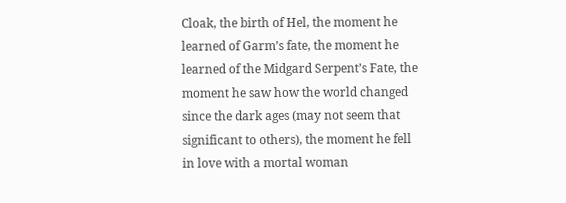Cloak, the birth of Hel, the moment he learned of Garm’s fate, the moment he learned of the Midgard Serpent’s Fate, the moment he saw how the world changed since the dark ages (may not seem that significant to others), the moment he fell in love with a mortal woman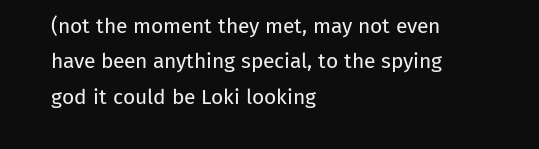(not the moment they met, may not even have been anything special, to the spying god it could be Loki looking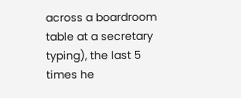across a boardroom table at a secretary typing), the last 5 times he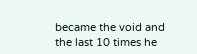became the void and the last 10 times he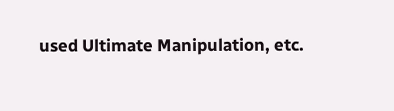used Ultimate Manipulation, etc.